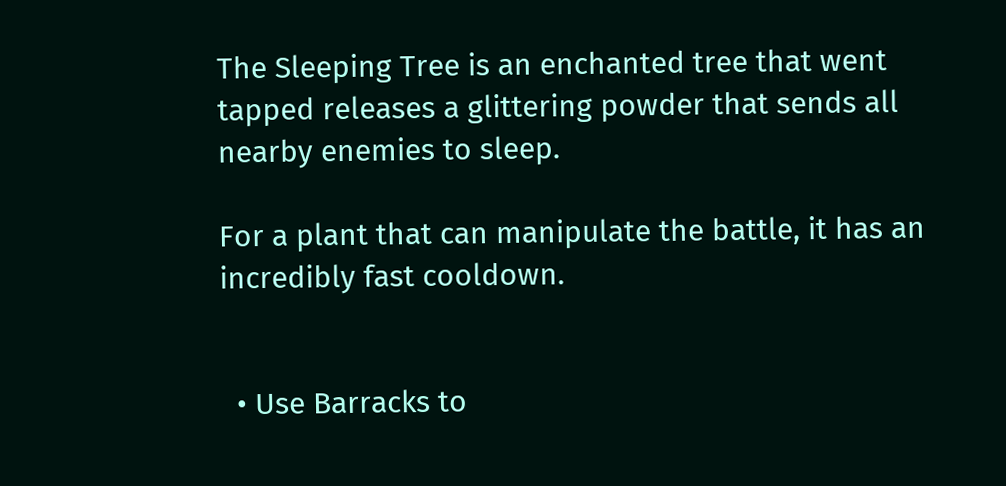The Sleeping Tree is an enchanted tree that went tapped releases a glittering powder that sends all nearby enemies to sleep.

For a plant that can manipulate the battle, it has an incredibly fast cooldown.


  • Use Barracks to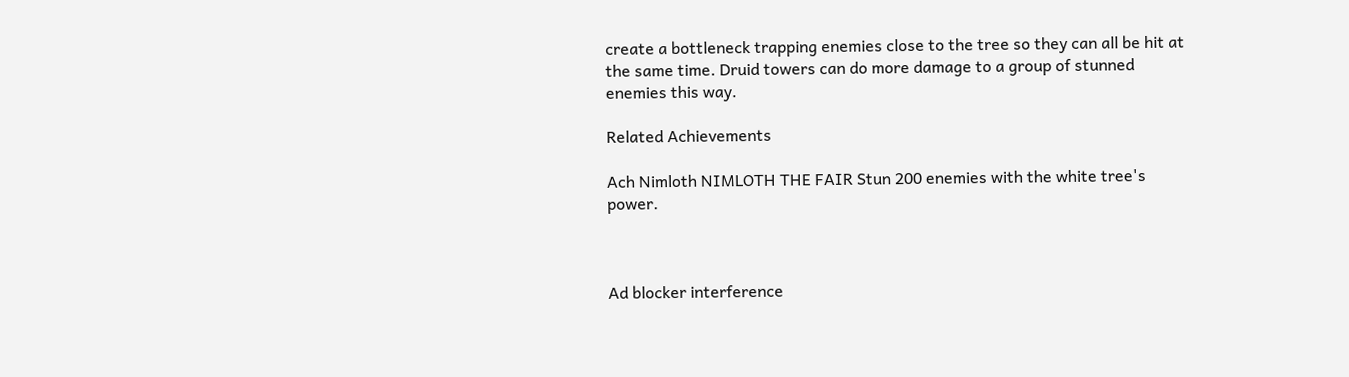create a bottleneck trapping enemies close to the tree so they can all be hit at the same time. Druid towers can do more damage to a group of stunned enemies this way.

Related Achievements

Ach Nimloth NIMLOTH THE FAIR Stun 200 enemies with the white tree's power.



Ad blocker interference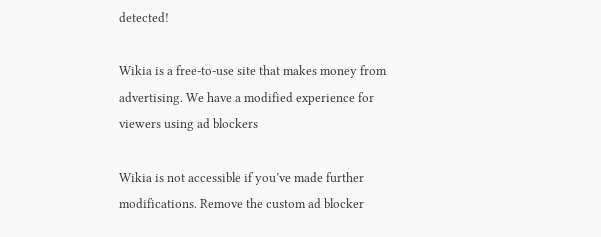detected!

Wikia is a free-to-use site that makes money from advertising. We have a modified experience for viewers using ad blockers

Wikia is not accessible if you’ve made further modifications. Remove the custom ad blocker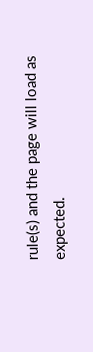rule(s) and the page will load as expected.